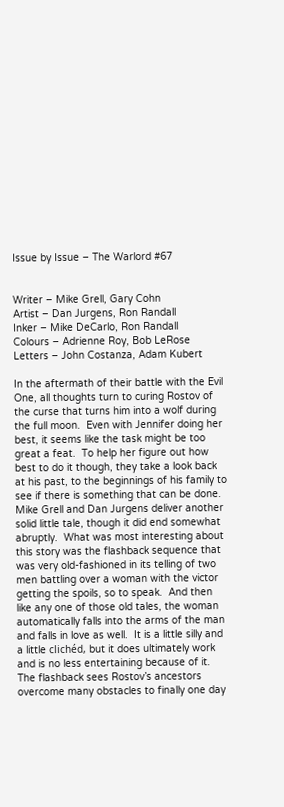Issue by Issue – The Warlord #67


Writer – Mike Grell, Gary Cohn
Artist – Dan Jurgens, Ron Randall
Inker – Mike DeCarlo, Ron Randall
Colours – Adrienne Roy, Bob LeRose
Letters – John Costanza, Adam Kubert

In the aftermath of their battle with the Evil One, all thoughts turn to curing Rostov of the curse that turns him into a wolf during the full moon.  Even with Jennifer doing her best, it seems like the task might be too great a feat.  To help her figure out how best to do it though, they take a look back at his past, to the beginnings of his family to see if there is something that can be done.  Mike Grell and Dan Jurgens deliver another solid little tale, though it did end somewhat abruptly.  What was most interesting about this story was the flashback sequence that was very old-fashioned in its telling of two men battling over a woman with the victor getting the spoils, so to speak.  And then like any one of those old tales, the woman automatically falls into the arms of the man and falls in love as well.  It is a little silly and a little clichéd, but it does ultimately work and is no less entertaining because of it.  The flashback sees Rostov’s ancestors overcome many obstacles to finally one day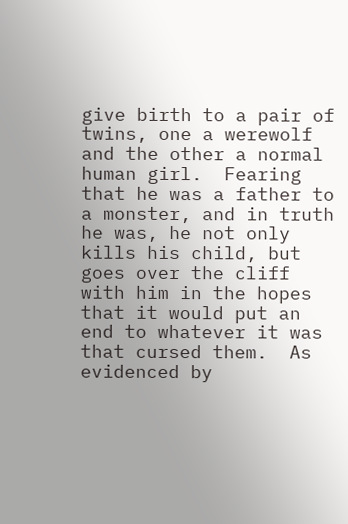give birth to a pair of twins, one a werewolf and the other a normal human girl.  Fearing that he was a father to a monster, and in truth he was, he not only kills his child, but goes over the cliff with him in the hopes that it would put an end to whatever it was that cursed them.  As evidenced by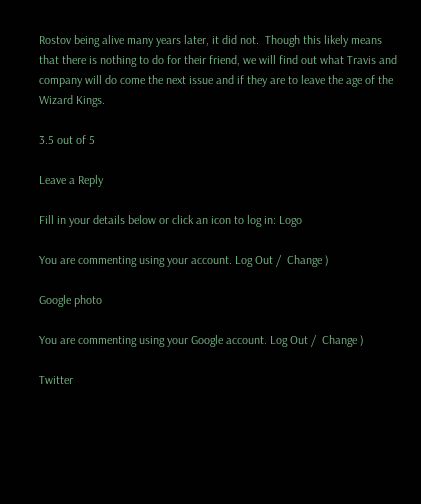Rostov being alive many years later, it did not.  Though this likely means that there is nothing to do for their friend, we will find out what Travis and company will do come the next issue and if they are to leave the age of the Wizard Kings.

3.5 out of 5

Leave a Reply

Fill in your details below or click an icon to log in: Logo

You are commenting using your account. Log Out /  Change )

Google photo

You are commenting using your Google account. Log Out /  Change )

Twitter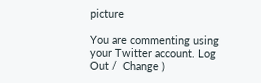picture

You are commenting using your Twitter account. Log Out /  Change )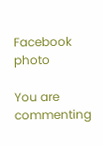Facebook photo

You are commenting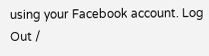using your Facebook account. Log Out /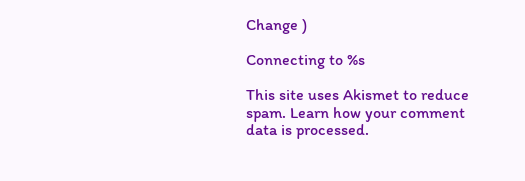Change )

Connecting to %s

This site uses Akismet to reduce spam. Learn how your comment data is processed.